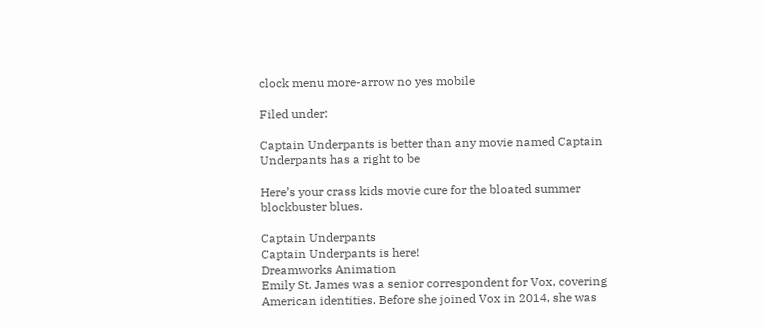clock menu more-arrow no yes mobile

Filed under:

Captain Underpants is better than any movie named Captain Underpants has a right to be

Here’s your crass kids movie cure for the bloated summer blockbuster blues.

Captain Underpants
Captain Underpants is here!
Dreamworks Animation
Emily St. James was a senior correspondent for Vox, covering American identities. Before she joined Vox in 2014, she was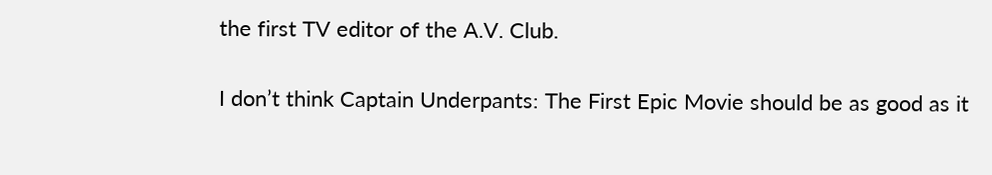the first TV editor of the A.V. Club.

I don’t think Captain Underpants: The First Epic Movie should be as good as it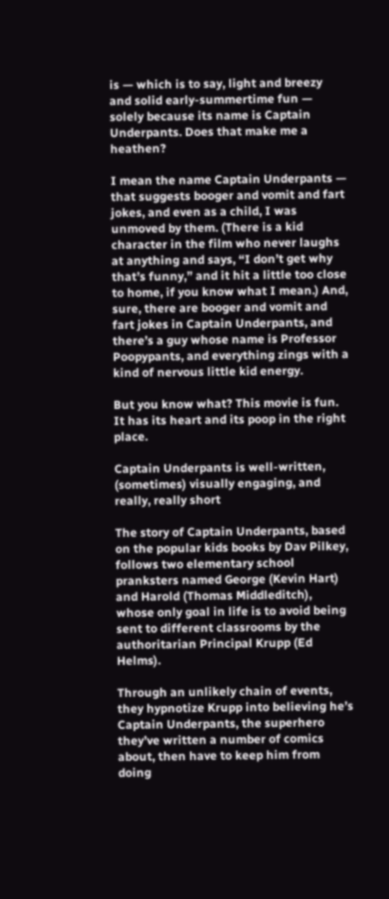is — which is to say, light and breezy and solid early-summertime fun — solely because its name is Captain Underpants. Does that make me a heathen?

I mean the name Captain Underpants — that suggests booger and vomit and fart jokes, and even as a child, I was unmoved by them. (There is a kid character in the film who never laughs at anything and says, “I don’t get why that’s funny,” and it hit a little too close to home, if you know what I mean.) And, sure, there are booger and vomit and fart jokes in Captain Underpants, and there’s a guy whose name is Professor Poopypants, and everything zings with a kind of nervous little kid energy.

But you know what? This movie is fun. It has its heart and its poop in the right place.

Captain Underpants is well-written, (sometimes) visually engaging, and really, really short

The story of Captain Underpants, based on the popular kids books by Dav Pilkey, follows two elementary school pranksters named George (Kevin Hart) and Harold (Thomas Middleditch), whose only goal in life is to avoid being sent to different classrooms by the authoritarian Principal Krupp (Ed Helms).

Through an unlikely chain of events, they hypnotize Krupp into believing he’s Captain Underpants, the superhero they’ve written a number of comics about, then have to keep him from doing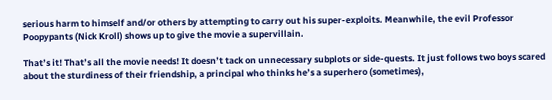serious harm to himself and/or others by attempting to carry out his super-exploits. Meanwhile, the evil Professor Poopypants (Nick Kroll) shows up to give the movie a supervillain.

That’s it! That’s all the movie needs! It doesn’t tack on unnecessary subplots or side-quests. It just follows two boys scared about the sturdiness of their friendship, a principal who thinks he’s a superhero (sometimes),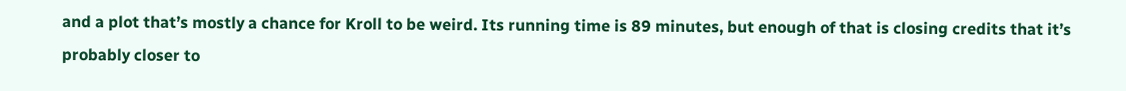and a plot that’s mostly a chance for Kroll to be weird. Its running time is 89 minutes, but enough of that is closing credits that it’s probably closer to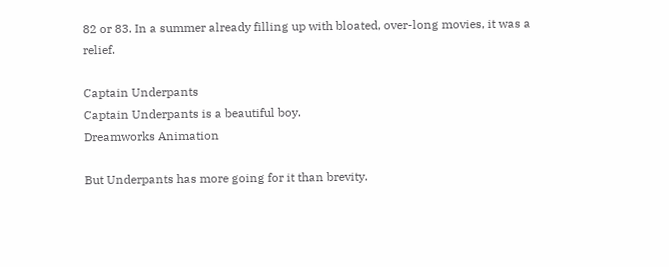82 or 83. In a summer already filling up with bloated, over-long movies, it was a relief.

Captain Underpants
Captain Underpants is a beautiful boy.
Dreamworks Animation

But Underpants has more going for it than brevity.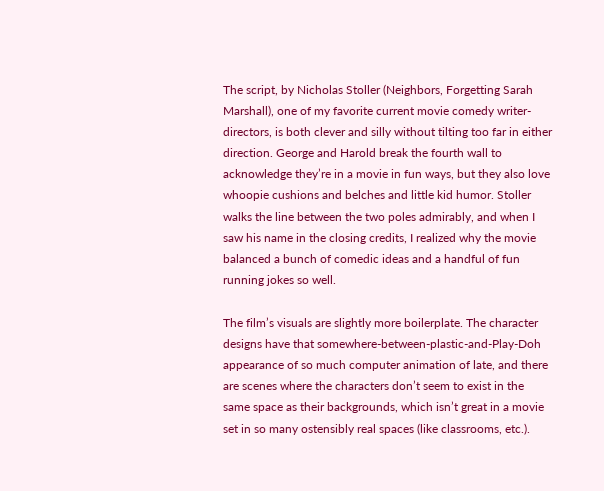The script, by Nicholas Stoller (Neighbors, Forgetting Sarah Marshall), one of my favorite current movie comedy writer-directors, is both clever and silly without tilting too far in either direction. George and Harold break the fourth wall to acknowledge they’re in a movie in fun ways, but they also love whoopie cushions and belches and little kid humor. Stoller walks the line between the two poles admirably, and when I saw his name in the closing credits, I realized why the movie balanced a bunch of comedic ideas and a handful of fun running jokes so well.

The film’s visuals are slightly more boilerplate. The character designs have that somewhere-between-plastic-and-Play-Doh appearance of so much computer animation of late, and there are scenes where the characters don’t seem to exist in the same space as their backgrounds, which isn’t great in a movie set in so many ostensibly real spaces (like classrooms, etc.).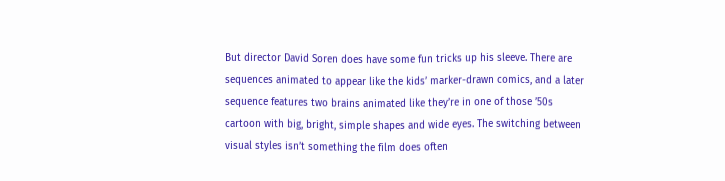But director David Soren does have some fun tricks up his sleeve. There are sequences animated to appear like the kids’ marker-drawn comics, and a later sequence features two brains animated like they’re in one of those ’50s cartoon with big, bright, simple shapes and wide eyes. The switching between visual styles isn’t something the film does often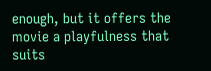enough, but it offers the movie a playfulness that suits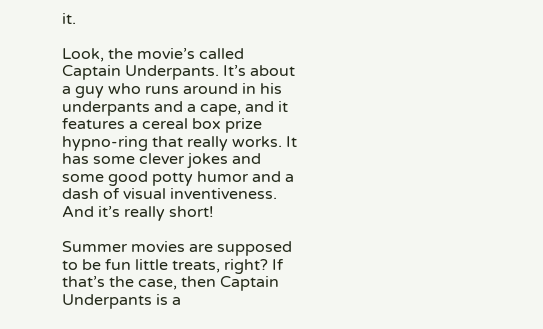it.

Look, the movie’s called Captain Underpants. It’s about a guy who runs around in his underpants and a cape, and it features a cereal box prize hypno-ring that really works. It has some clever jokes and some good potty humor and a dash of visual inventiveness. And it’s really short!

Summer movies are supposed to be fun little treats, right? If that’s the case, then Captain Underpants is a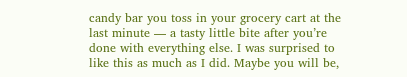candy bar you toss in your grocery cart at the last minute — a tasty little bite after you’re done with everything else. I was surprised to like this as much as I did. Maybe you will be,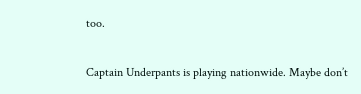too.

Captain Underpants is playing nationwide. Maybe don’t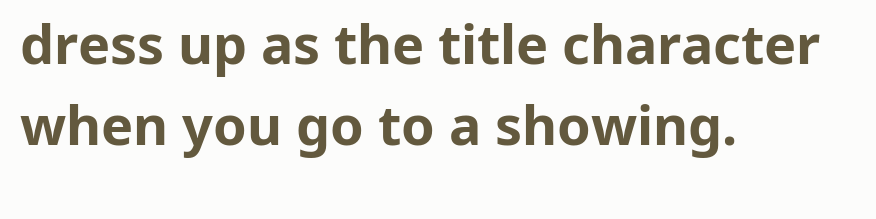dress up as the title character when you go to a showing.